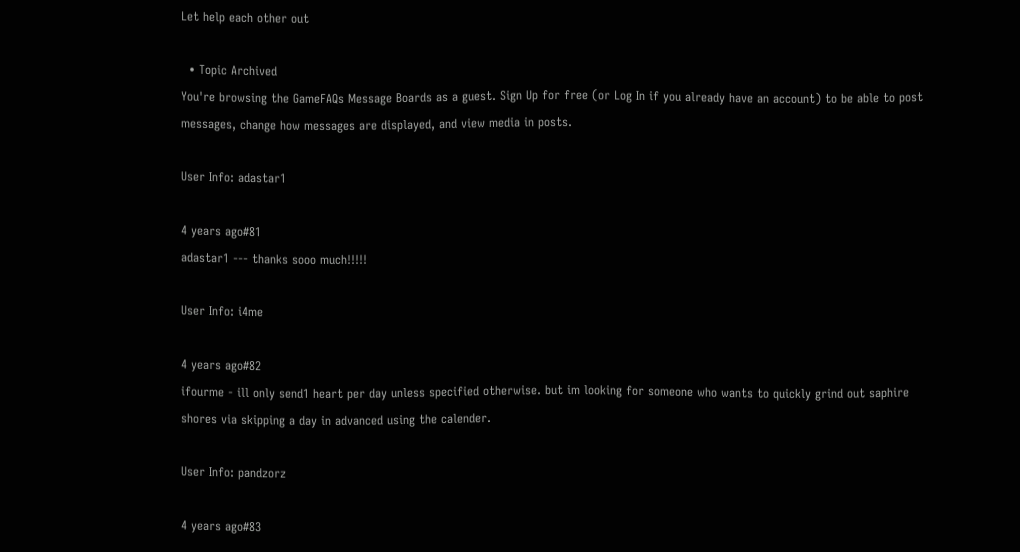Let help each other out

  • Topic Archived
You're browsing the GameFAQs Message Boards as a guest. Sign Up for free (or Log In if you already have an account) to be able to post messages, change how messages are displayed, and view media in posts.

User Info: adastar1

4 years ago#81
adastar1 --- thanks sooo much!!!!!

User Info: i4me

4 years ago#82
ifourme - ill only send1 heart per day unless specified otherwise. but im looking for someone who wants to quickly grind out saphire shores via skipping a day in advanced using the calender.

User Info: pandzorz

4 years ago#83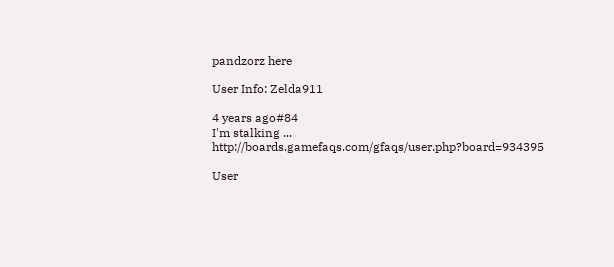pandzorz here

User Info: Zelda911

4 years ago#84
I'm stalking ... http://boards.gamefaqs.com/gfaqs/user.php?board=934395

User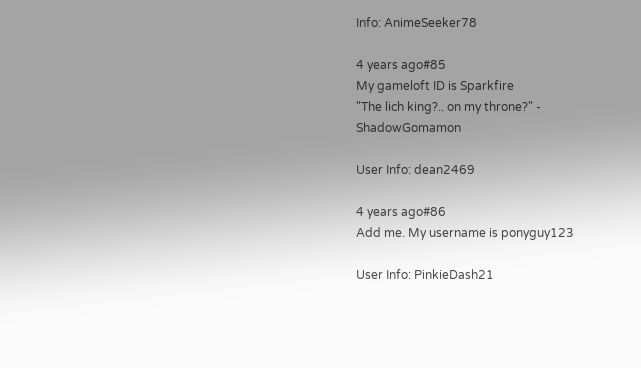Info: AnimeSeeker78

4 years ago#85
My gameloft ID is Sparkfire
"The lich king?.. on my throne?" - ShadowGomamon

User Info: dean2469

4 years ago#86
Add me. My username is ponyguy123

User Info: PinkieDash21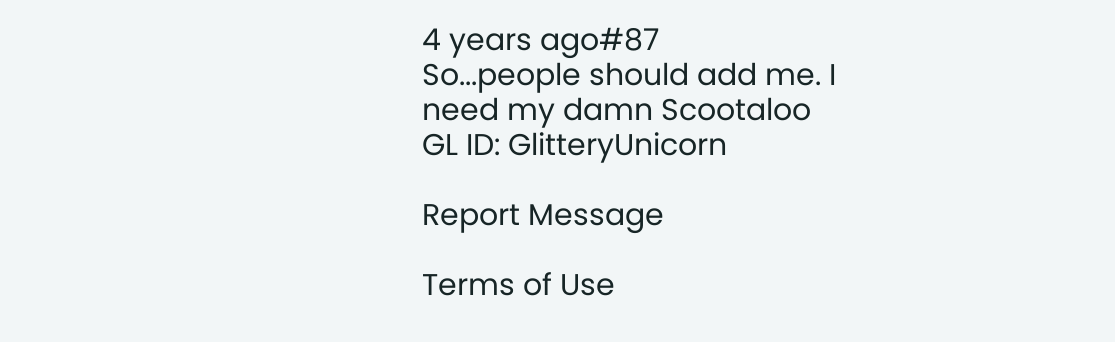4 years ago#87
So...people should add me. I need my damn Scootaloo
GL ID: GlitteryUnicorn

Report Message

Terms of Use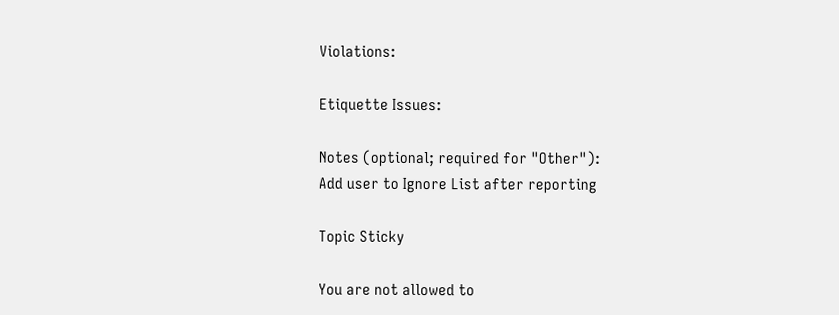Violations:

Etiquette Issues:

Notes (optional; required for "Other"):
Add user to Ignore List after reporting

Topic Sticky

You are not allowed to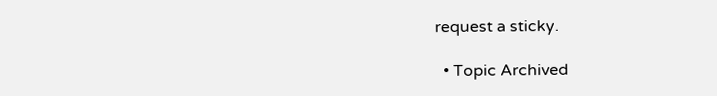request a sticky.

  • Topic Archived